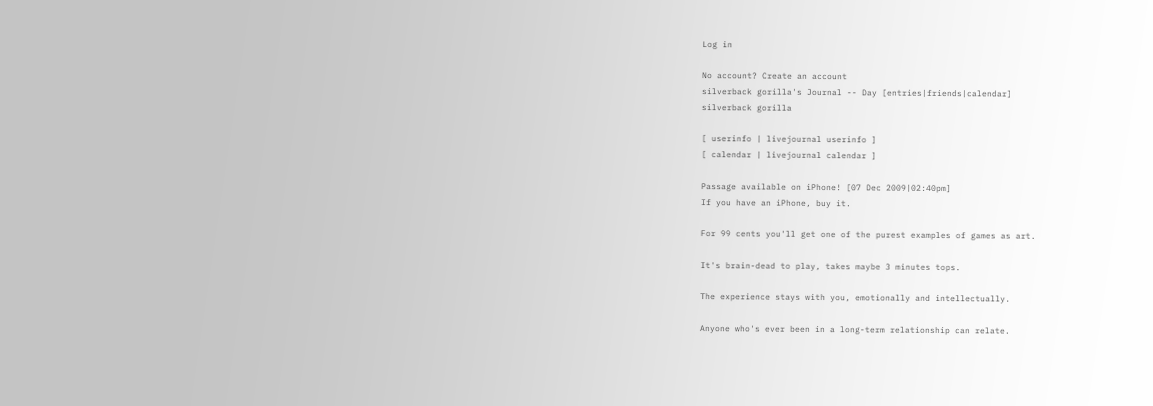Log in

No account? Create an account
silverback gorilla's Journal -- Day [entries|friends|calendar]
silverback gorilla

[ userinfo | livejournal userinfo ]
[ calendar | livejournal calendar ]

Passage available on iPhone! [07 Dec 2009|02:40pm]
If you have an iPhone, buy it.

For 99 cents you'll get one of the purest examples of games as art.

It's brain-dead to play, takes maybe 3 minutes tops.

The experience stays with you, emotionally and intellectually.

Anyone who's ever been in a long-term relationship can relate.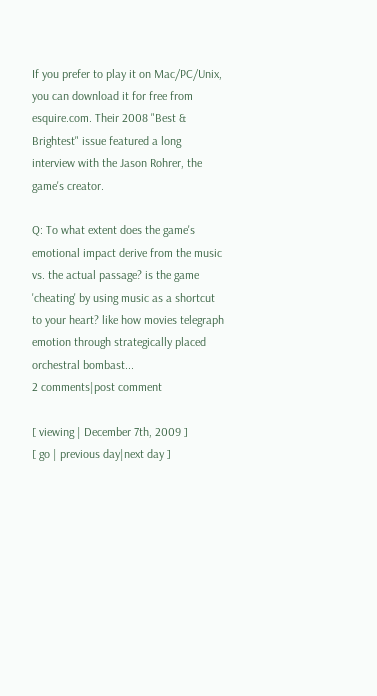If you prefer to play it on Mac/PC/Unix, you can download it for free from esquire.com. Their 2008 "Best & Brightest" issue featured a long interview with the Jason Rohrer, the game's creator.

Q: To what extent does the game's emotional impact derive from the music vs. the actual passage? is the game 'cheating' by using music as a shortcut to your heart? like how movies telegraph emotion through strategically placed orchestral bombast...
2 comments|post comment

[ viewing | December 7th, 2009 ]
[ go | previous day|next day ]